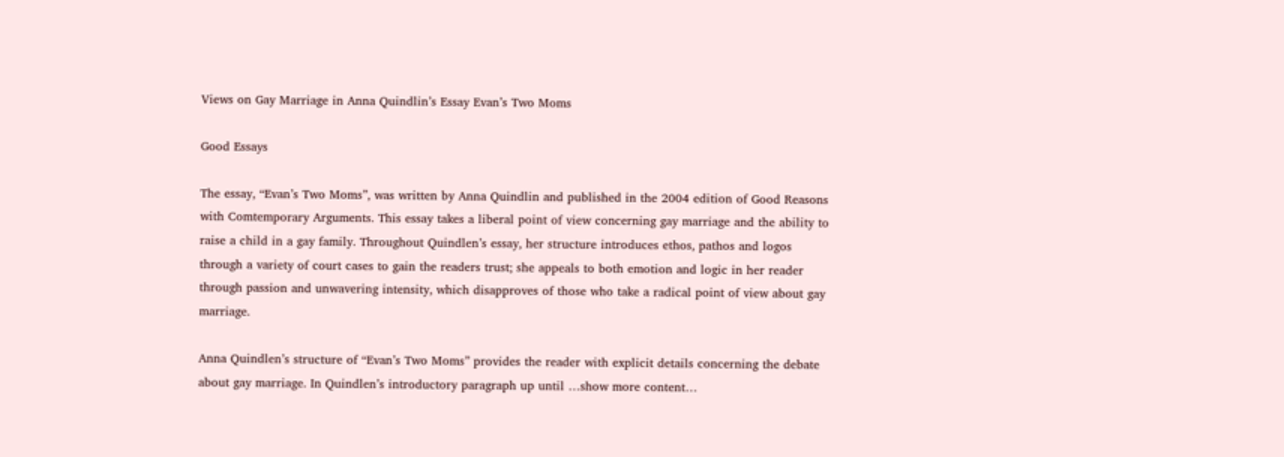Views on Gay Marriage in Anna Quindlin’s Essay Evan’s Two Moms

Good Essays

The essay, “Evan’s Two Moms”, was written by Anna Quindlin and published in the 2004 edition of Good Reasons with Comtemporary Arguments. This essay takes a liberal point of view concerning gay marriage and the ability to raise a child in a gay family. Throughout Quindlen’s essay, her structure introduces ethos, pathos and logos through a variety of court cases to gain the readers trust; she appeals to both emotion and logic in her reader through passion and unwavering intensity, which disapproves of those who take a radical point of view about gay marriage.

Anna Quindlen’s structure of “Evan’s Two Moms” provides the reader with explicit details concerning the debate about gay marriage. In Quindlen’s introductory paragraph up until …show more content…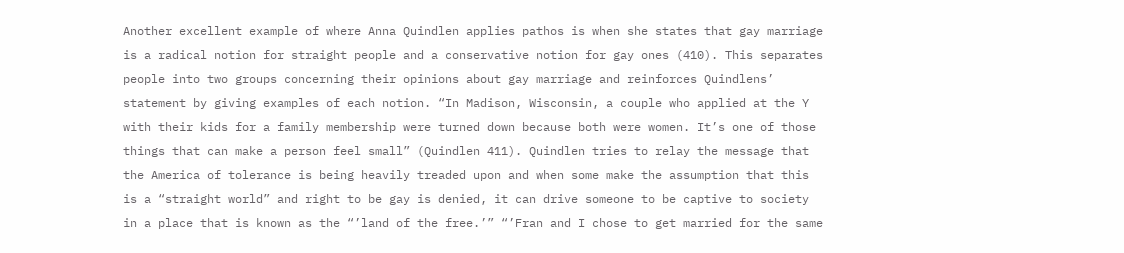Another excellent example of where Anna Quindlen applies pathos is when she states that gay marriage is a radical notion for straight people and a conservative notion for gay ones (410). This separates people into two groups concerning their opinions about gay marriage and reinforces Quindlens’ statement by giving examples of each notion. “In Madison, Wisconsin, a couple who applied at the Y with their kids for a family membership were turned down because both were women. It’s one of those things that can make a person feel small” (Quindlen 411). Quindlen tries to relay the message that the America of tolerance is being heavily treaded upon and when some make the assumption that this is a “straight world” and right to be gay is denied, it can drive someone to be captive to society in a place that is known as the “’land of the free.’” “’Fran and I chose to get married for the same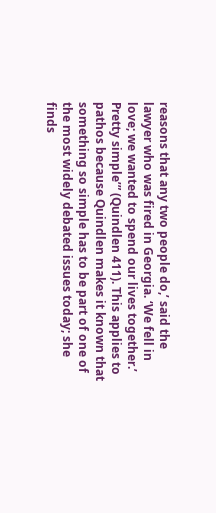reasons that any two people do,’ said the lawyer who was fired in Georgia. ‘We fell in love; we wanted to spend our lives together.’ Pretty simple’” (Quindlen 411). This applies to pathos because Quindlen makes it known that something so simple has to be part of one of the most widely debated issues today; she finds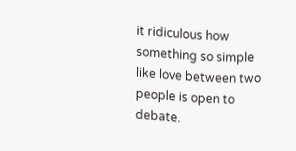it ridiculous how something so simple like love between two people is open to debate.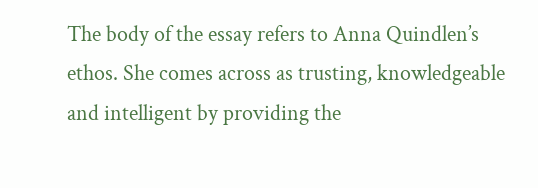The body of the essay refers to Anna Quindlen’s ethos. She comes across as trusting, knowledgeable and intelligent by providing the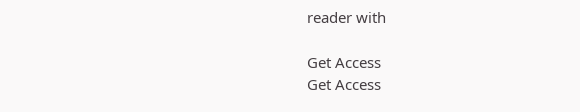reader with

Get Access
Get Access